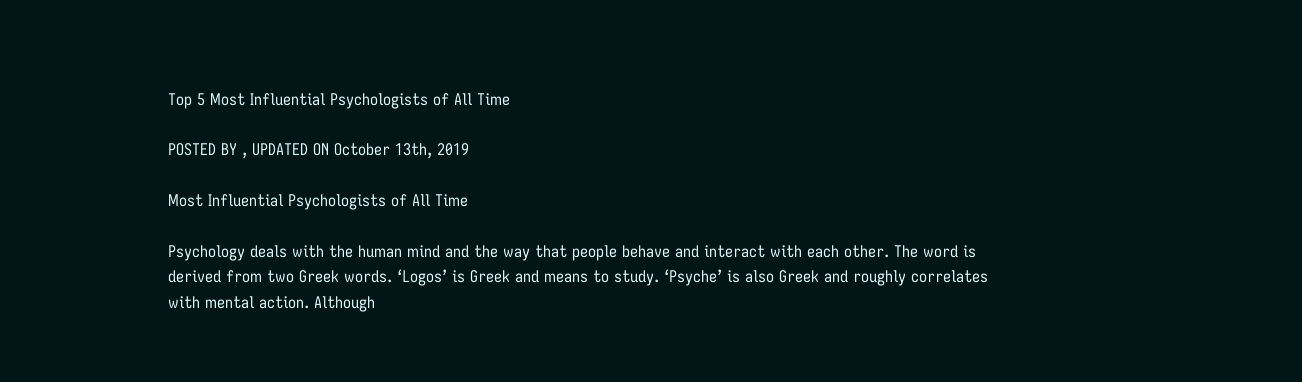Top 5 Most Influential Psychologists of All Time

POSTED BY , UPDATED ON October 13th, 2019

Most Influential Psychologists of All Time

Psychology deals with the human mind and the way that people behave and interact with each other. The word is derived from two Greek words. ‘Logos’ is Greek and means to study. ‘Psyche’ is also Greek and roughly correlates with mental action. Although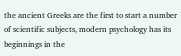the ancient Greeks are the first to start a number of scientific subjects, modern psychology has its beginnings in the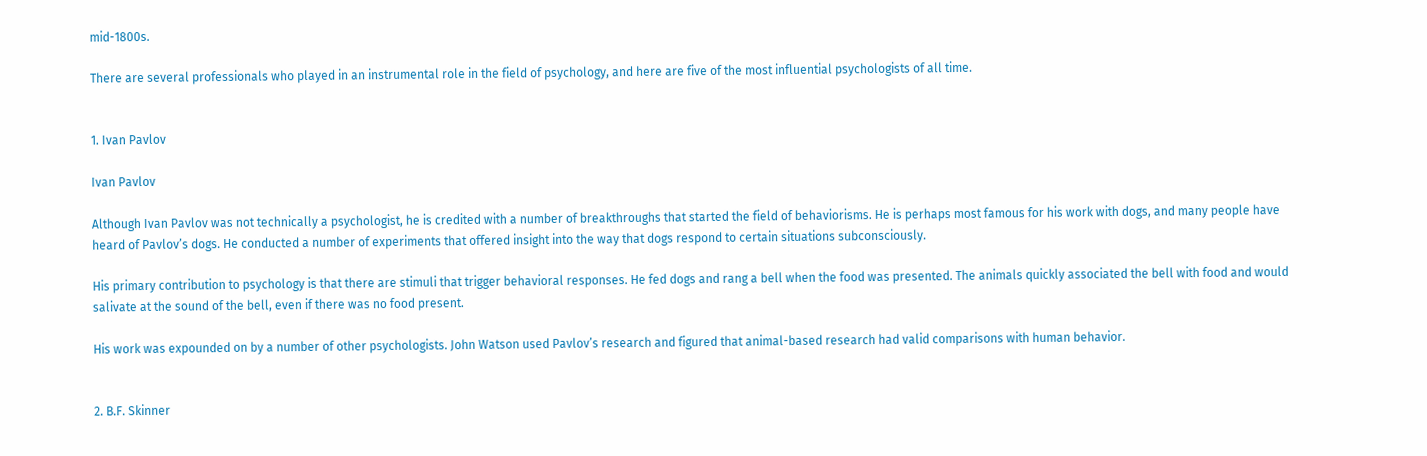mid-1800s.

There are several professionals who played in an instrumental role in the field of psychology, and here are five of the most influential psychologists of all time.


1. Ivan Pavlov

Ivan Pavlov

Although Ivan Pavlov was not technically a psychologist, he is credited with a number of breakthroughs that started the field of behaviorisms. He is perhaps most famous for his work with dogs, and many people have heard of Pavlov’s dogs. He conducted a number of experiments that offered insight into the way that dogs respond to certain situations subconsciously.

His primary contribution to psychology is that there are stimuli that trigger behavioral responses. He fed dogs and rang a bell when the food was presented. The animals quickly associated the bell with food and would salivate at the sound of the bell, even if there was no food present.

His work was expounded on by a number of other psychologists. John Watson used Pavlov’s research and figured that animal-based research had valid comparisons with human behavior.


2. B.F. Skinner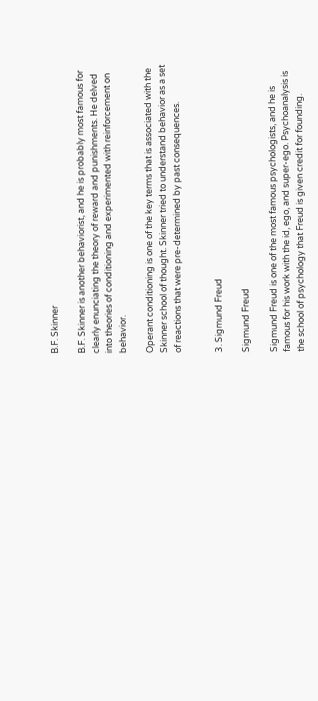B.F. Skinner

B.F. Skinner is another behaviorist, and he is probably most famous for clearly enunciating the theory of reward and punishments. He delved into theories of conditioning and experimented with reinforcement on behavior.

Operant conditioning is one of the key terms that is associated with the Skinner school of thought. Skinner tried to understand behavior as a set of reactions that were pre-determined by past consequences.


3. Sigmund Freud

Sigmund Freud

Sigmund Freud is one of the most famous psychologists, and he is famous for his work with the id, ego, and super-ego. Psychoanalysis is the school of psychology that Freud is given credit for founding.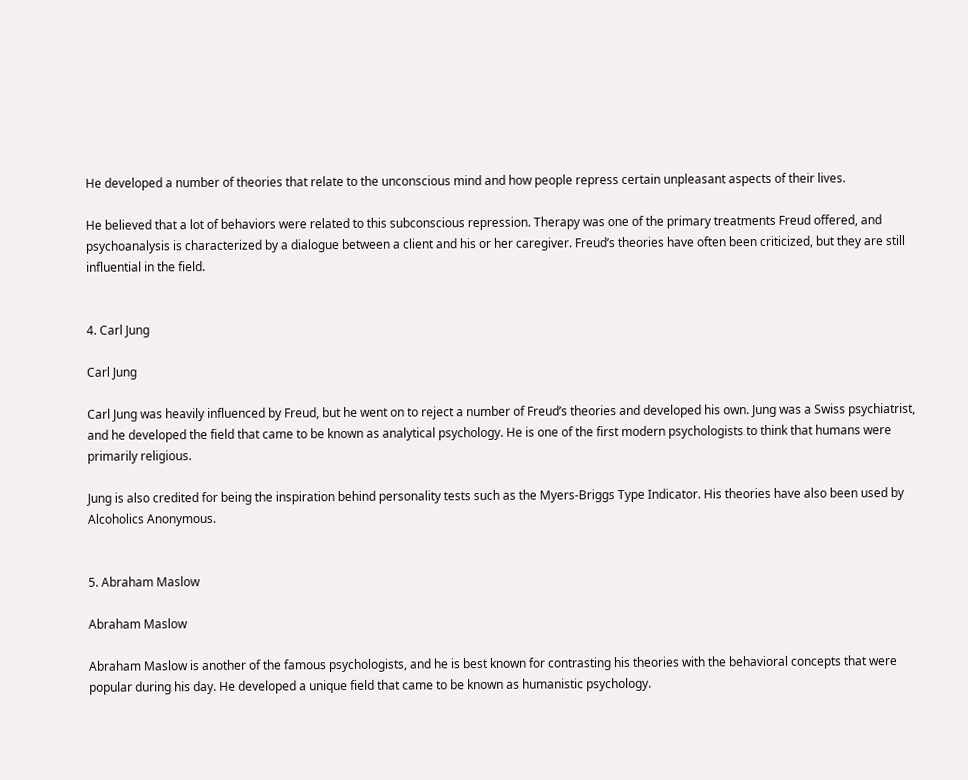He developed a number of theories that relate to the unconscious mind and how people repress certain unpleasant aspects of their lives.

He believed that a lot of behaviors were related to this subconscious repression. Therapy was one of the primary treatments Freud offered, and psychoanalysis is characterized by a dialogue between a client and his or her caregiver. Freud’s theories have often been criticized, but they are still influential in the field.


4. Carl Jung

Carl Jung

Carl Jung was heavily influenced by Freud, but he went on to reject a number of Freud’s theories and developed his own. Jung was a Swiss psychiatrist, and he developed the field that came to be known as analytical psychology. He is one of the first modern psychologists to think that humans were primarily religious.

Jung is also credited for being the inspiration behind personality tests such as the Myers-Briggs Type Indicator. His theories have also been used by Alcoholics Anonymous.


5. Abraham Maslow

Abraham Maslow

Abraham Maslow is another of the famous psychologists, and he is best known for contrasting his theories with the behavioral concepts that were popular during his day. He developed a unique field that came to be known as humanistic psychology.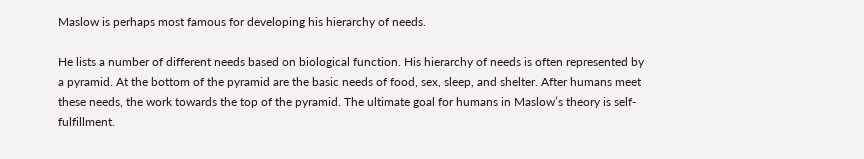Maslow is perhaps most famous for developing his hierarchy of needs.

He lists a number of different needs based on biological function. His hierarchy of needs is often represented by a pyramid. At the bottom of the pyramid are the basic needs of food, sex, sleep, and shelter. After humans meet these needs, the work towards the top of the pyramid. The ultimate goal for humans in Maslow’s theory is self-fulfillment.